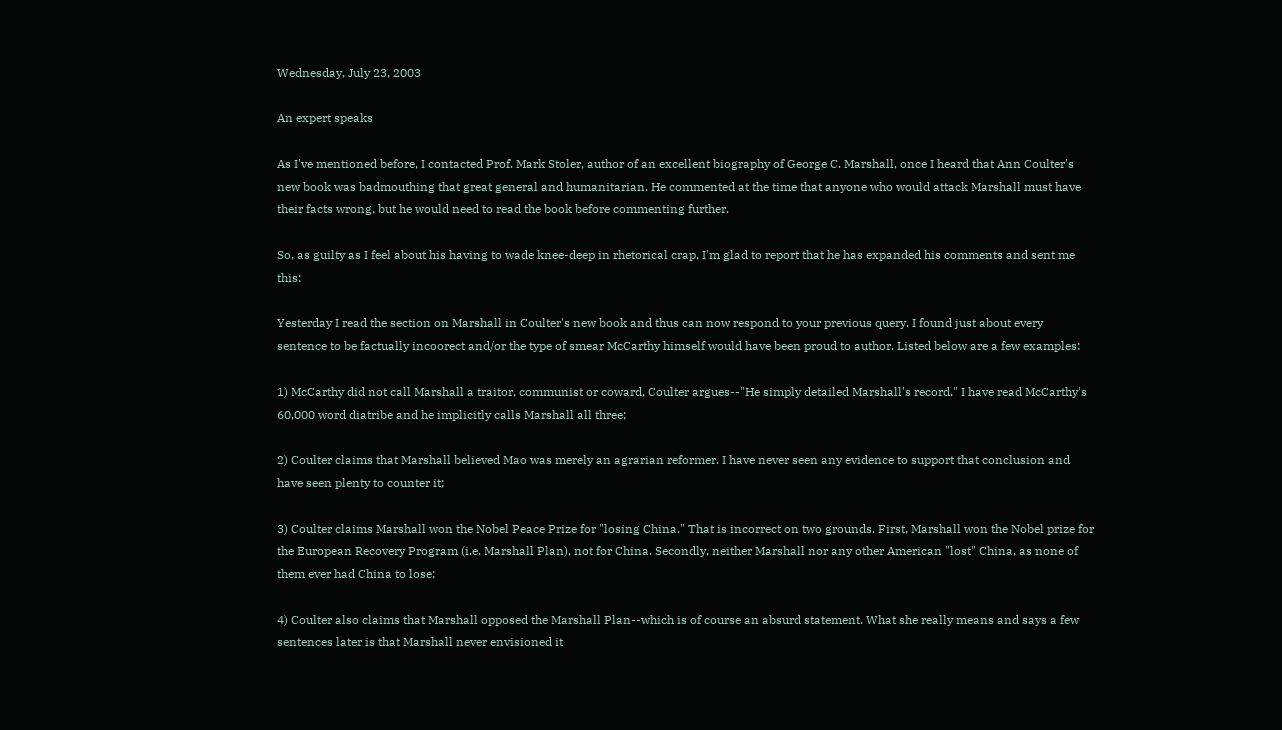Wednesday, July 23, 2003

An expert speaks

As I've mentioned before, I contacted Prof. Mark Stoler, author of an excellent biography of George C. Marshall, once I heard that Ann Coulter's new book was badmouthing that great general and humanitarian. He commented at the time that anyone who would attack Marshall must have their facts wrong, but he would need to read the book before commenting further.

So, as guilty as I feel about his having to wade knee-deep in rhetorical crap, I'm glad to report that he has expanded his comments and sent me this:

Yesterday I read the section on Marshall in Coulter's new book and thus can now respond to your previous query. I found just about every sentence to be factually incoorect and/or the type of smear McCarthy himself would have been proud to author. Listed below are a few examples:

1) McCarthy did not call Marshall a traitor, communist or coward, Coulter argues--"He simply detailed Marshall's record." I have read McCarthy's 60,000 word diatribe and he implicitly calls Marshall all three;

2) Coulter claims that Marshall believed Mao was merely an agrarian reformer. I have never seen any evidence to support that conclusion and have seen plenty to counter it;

3) Coulter claims Marshall won the Nobel Peace Prize for "losing China." That is incorrect on two grounds. First, Marshall won the Nobel prize for the European Recovery Program (i.e. Marshall Plan), not for China. Secondly, neither Marshall nor any other American "lost" China, as none of them ever had China to lose;

4) Coulter also claims that Marshall opposed the Marshall Plan--which is of course an absurd statement. What she really means and says a few sentences later is that Marshall never envisioned it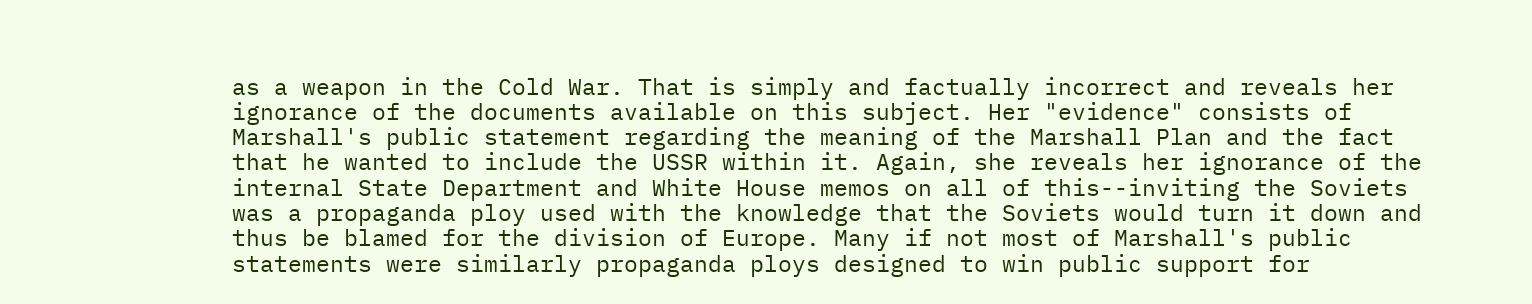as a weapon in the Cold War. That is simply and factually incorrect and reveals her ignorance of the documents available on this subject. Her "evidence" consists of Marshall's public statement regarding the meaning of the Marshall Plan and the fact that he wanted to include the USSR within it. Again, she reveals her ignorance of the internal State Department and White House memos on all of this--inviting the Soviets was a propaganda ploy used with the knowledge that the Soviets would turn it down and thus be blamed for the division of Europe. Many if not most of Marshall's public statements were similarly propaganda ploys designed to win public support for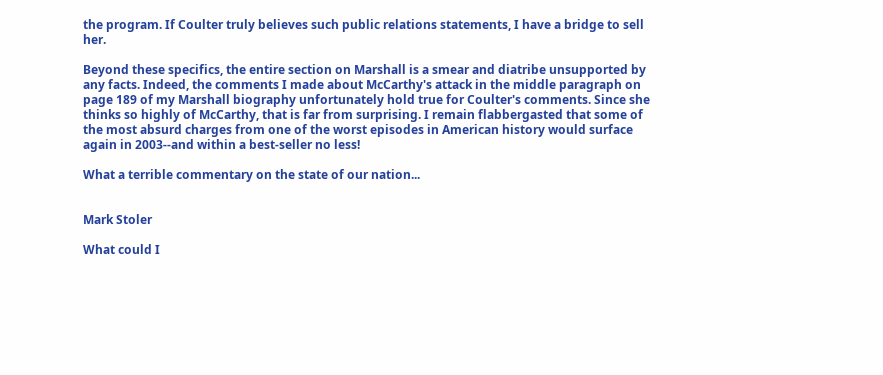the program. If Coulter truly believes such public relations statements, I have a bridge to sell her.

Beyond these specifics, the entire section on Marshall is a smear and diatribe unsupported by any facts. Indeed, the comments I made about McCarthy's attack in the middle paragraph on page 189 of my Marshall biography unfortunately hold true for Coulter's comments. Since she thinks so highly of McCarthy, that is far from surprising. I remain flabbergasted that some of the most absurd charges from one of the worst episodes in American history would surface again in 2003--and within a best-seller no less!

What a terrible commentary on the state of our nation...


Mark Stoler

What could I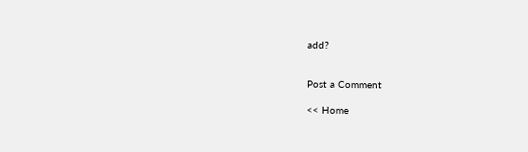add?


Post a Comment

<< Home